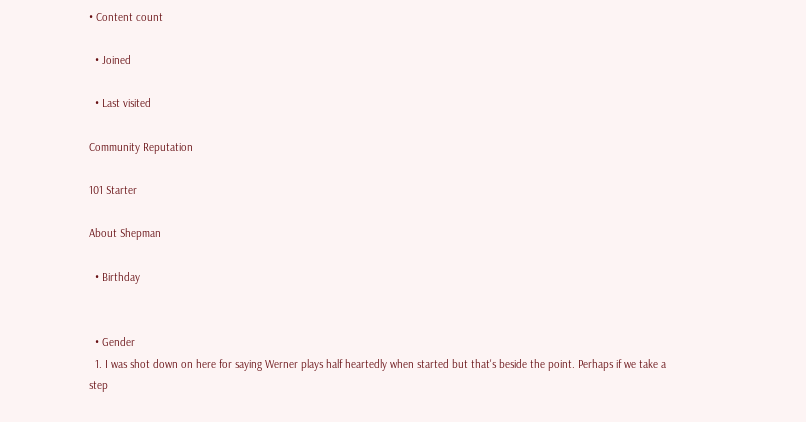• Content count

  • Joined

  • Last visited

Community Reputation

101 Starter

About Shepman

  • Birthday


  • Gender
  1. I was shot down on here for saying Werner plays half heartedly when started but that's beside the point. Perhaps if we take a step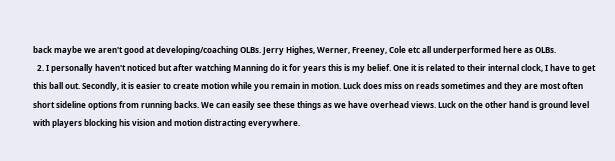back maybe we aren't good at developing/coaching OLBs. Jerry Highes, Werner, Freeney, Cole etc all underperformed here as OLBs.
  2. I personally haven't noticed but after watching Manning do it for years this is my belief. One it is related to their internal clock, I have to get this ball out. Secondly, it is easier to create motion while you remain in motion. Luck does miss on reads sometimes and they are most often short sideline options from running backs. We can easily see these things as we have overhead views. Luck on the other hand is ground level with players blocking his vision and motion distracting everywhere.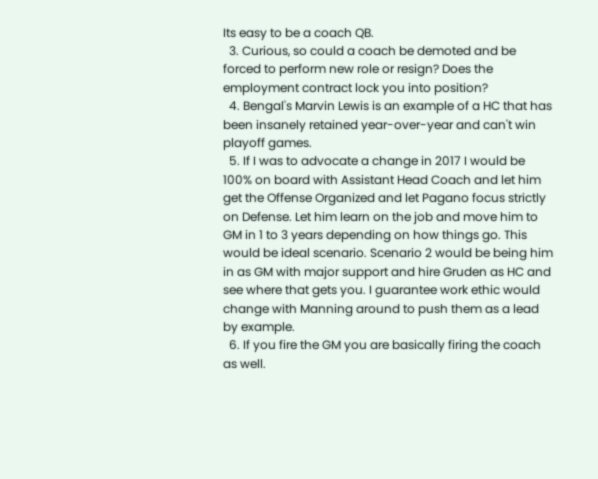Its easy to be a coach QB.
  3. Curious, so could a coach be demoted and be forced to perform new role or resign? Does the employment contract lock you into position?
  4. Bengal's Marvin Lewis is an example of a HC that has been insanely retained year-over-year and can't win playoff games.
  5. If I was to advocate a change in 2017 I would be 100% on board with Assistant Head Coach and let him get the Offense Organized and let Pagano focus strictly on Defense. Let him learn on the job and move him to GM in 1 to 3 years depending on how things go. This would be ideal scenario. Scenario 2 would be being him in as GM with major support and hire Gruden as HC and see where that gets you. I guarantee work ethic would change with Manning around to push them as a lead by example.
  6. If you fire the GM you are basically firing the coach as well.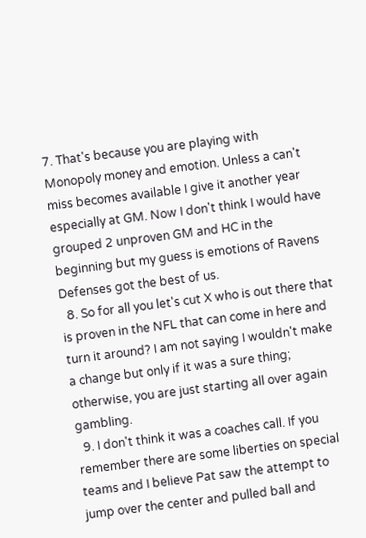7. That's because you are playing with Monopoly money and emotion. Unless a can't miss becomes available I give it another year especially at GM. Now I don't think I would have grouped 2 unproven GM and HC in the beginning but my guess is emotions of Ravens Defenses got the best of us.
  8. So for all you let's cut X who is out there that is proven in the NFL that can come in here and turn it around? I am not saying I wouldn't make a change but only if it was a sure thing; otherwise, you are just starting all over again gambling.
  9. I don't think it was a coaches call. If you remember there are some liberties on special teams and I believe Pat saw the attempt to jump over the center and pulled ball and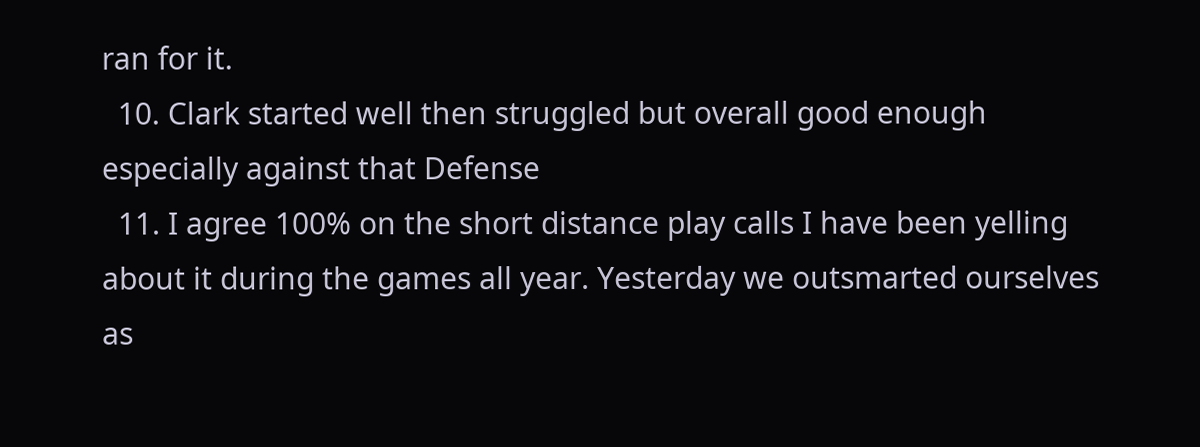ran for it.
  10. Clark started well then struggled but overall good enough especially against that Defense
  11. I agree 100% on the short distance play calls I have been yelling about it during the games all year. Yesterday we outsmarted ourselves as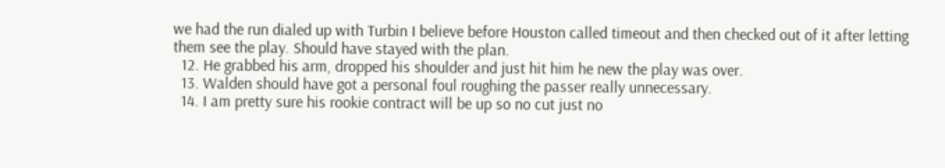we had the run dialed up with Turbin I believe before Houston called timeout and then checked out of it after letting them see the play. Should have stayed with the plan.
  12. He grabbed his arm, dropped his shoulder and just hit him he new the play was over.
  13. Walden should have got a personal foul roughing the passer really unnecessary.
  14. I am pretty sure his rookie contract will be up so no cut just no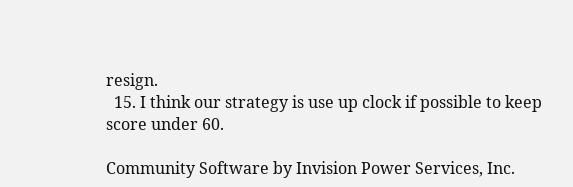resign.
  15. I think our strategy is use up clock if possible to keep score under 60.

Community Software by Invision Power Services, Inc.